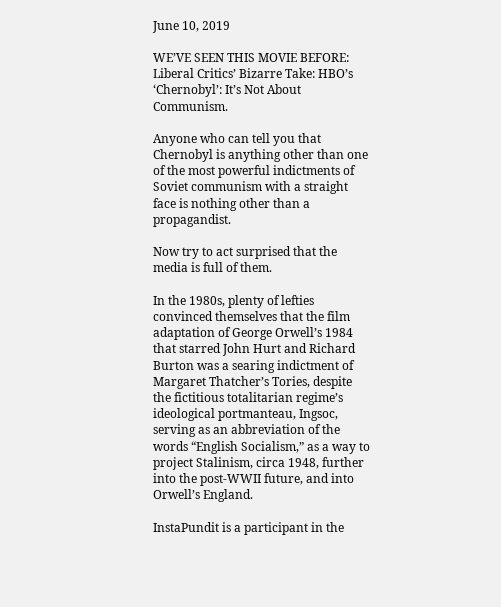June 10, 2019

WE’VE SEEN THIS MOVIE BEFORE: Liberal Critics’ Bizarre Take: HBO’s ‘Chernobyl’: It’s Not About Communism.

Anyone who can tell you that Chernobyl is anything other than one of the most powerful indictments of Soviet communism with a straight face is nothing other than a propagandist.

Now try to act surprised that the media is full of them.

In the 1980s, plenty of lefties convinced themselves that the film adaptation of George Orwell’s 1984 that starred John Hurt and Richard Burton was a searing indictment of Margaret Thatcher’s Tories, despite the fictitious totalitarian regime’s ideological portmanteau, Ingsoc, serving as an abbreviation of the words “English Socialism,” as a way to project Stalinism, circa 1948, further into the post-WWII future, and into Orwell’s England.

InstaPundit is a participant in the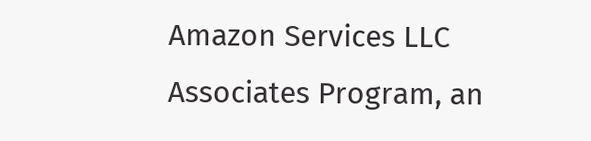Amazon Services LLC Associates Program, an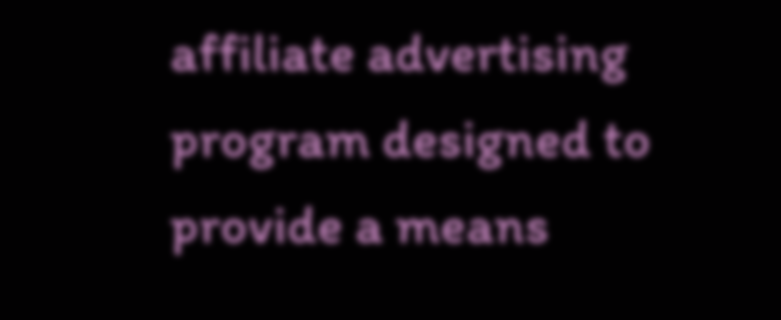affiliate advertising program designed to provide a means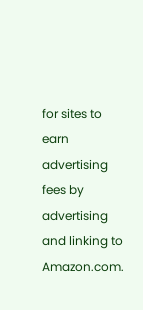for sites to earn advertising fees by advertising and linking to Amazon.com.